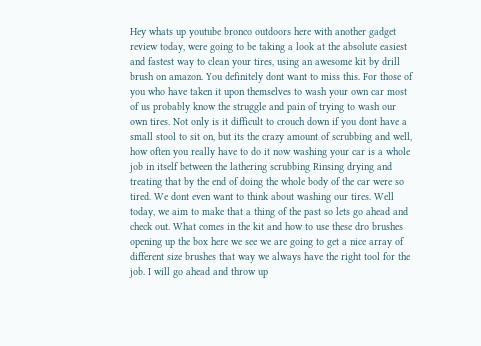Hey whats up youtube bronco outdoors here with another gadget review today, were going to be taking a look at the absolute easiest and fastest way to clean your tires, using an awesome kit by drill brush on amazon. You definitely dont want to miss this. For those of you who have taken it upon themselves to wash your own car most of us probably know the struggle and pain of trying to wash our own tires. Not only is it difficult to crouch down if you dont have a small stool to sit on, but its the crazy amount of scrubbing and well, how often you really have to do it now washing your car is a whole job in itself between the lathering scrubbing Rinsing drying and treating that by the end of doing the whole body of the car were so tired. We dont even want to think about washing our tires. Well today, we aim to make that a thing of the past so lets go ahead and check out. What comes in the kit and how to use these dro brushes opening up the box here we see we are going to get a nice array of different size brushes that way we always have the right tool for the job. I will go ahead and throw up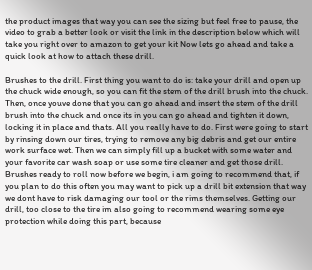the product images that way you can see the sizing but feel free to pause, the video to grab a better look or visit the link in the description below which will take you right over to amazon to get your kit Now lets go ahead and take a quick look at how to attach these drill.

Brushes to the drill. First thing you want to do is: take your drill and open up the chuck wide enough, so you can fit the stem of the drill brush into the chuck. Then, once youve done that you can go ahead and insert the stem of the drill brush into the chuck and once its in you can go ahead and tighten it down, locking it in place and thats. All you really have to do. First were going to start by rinsing down our tires, trying to remove any big debris and get our entire work surface wet. Then we can simply fill up a bucket with some water and your favorite car wash soap or use some tire cleaner and get those drill. Brushes ready to roll now before we begin, i am going to recommend that, if you plan to do this often you may want to pick up a drill bit extension that way we dont have to risk damaging our tool or the rims themselves. Getting our drill, too close to the tire im also going to recommend wearing some eye protection while doing this part, because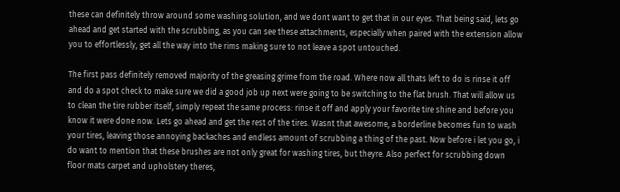these can definitely throw around some washing solution, and we dont want to get that in our eyes. That being said, lets go ahead and get started with the scrubbing, as you can see these attachments, especially when paired with the extension allow you to effortlessly, get all the way into the rims making sure to not leave a spot untouched.

The first pass definitely removed majority of the greasing grime from the road. Where now all thats left to do is rinse it off and do a spot check to make sure we did a good job up next were going to be switching to the flat brush. That will allow us to clean the tire rubber itself, simply repeat the same process: rinse it off and apply your favorite tire shine and before you know it were done now. Lets go ahead and get the rest of the tires. Wasnt that awesome, a borderline becomes fun to wash your tires, leaving those annoying backaches and endless amount of scrubbing a thing of the past. Now before i let you go, i do want to mention that these brushes are not only great for washing tires, but theyre. Also perfect for scrubbing down floor mats carpet and upholstery theres,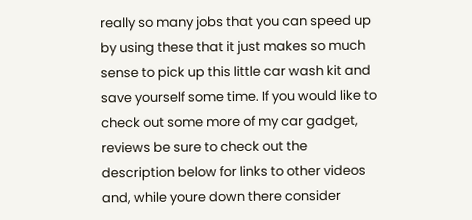really so many jobs that you can speed up by using these that it just makes so much sense to pick up this little car wash kit and save yourself some time. If you would like to check out some more of my car gadget, reviews be sure to check out the description below for links to other videos and, while youre down there consider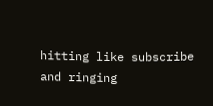hitting like subscribe and ringing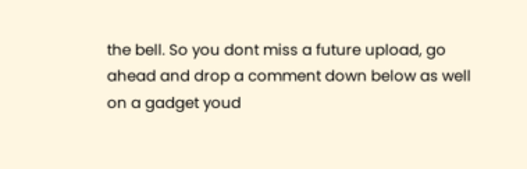the bell. So you dont miss a future upload, go ahead and drop a comment down below as well on a gadget youd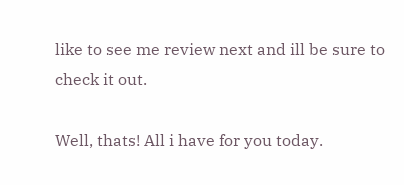like to see me review next and ill be sure to check it out.

Well, thats! All i have for you today.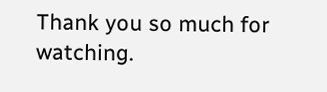Thank you so much for watching.